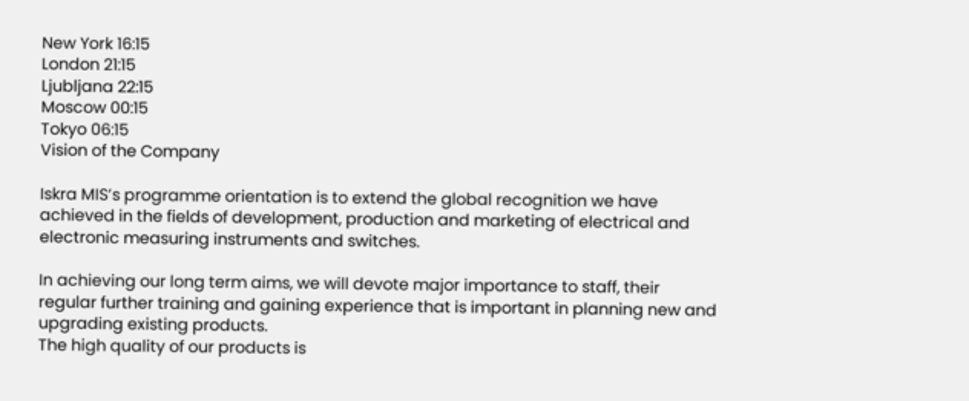New York 16:15
London 21:15
Ljubljana 22:15
Moscow 00:15
Tokyo 06:15
Vision of the Company

Iskra MIS’s programme orientation is to extend the global recognition we have achieved in the fields of development, production and marketing of electrical and electronic measuring instruments and switches.

In achieving our long term aims, we will devote major importance to staff, their regular further training and gaining experience that is important in planning new and upgrading existing products.
The high quality of our products is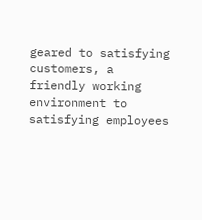geared to satisfying customers, a friendly working environment to satisfying employees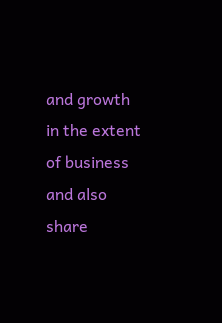and growth in the extent of business and also share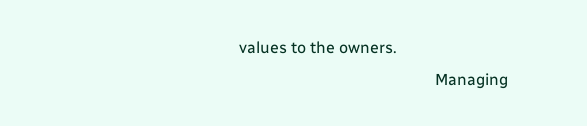values to the owners.
                                                 Managing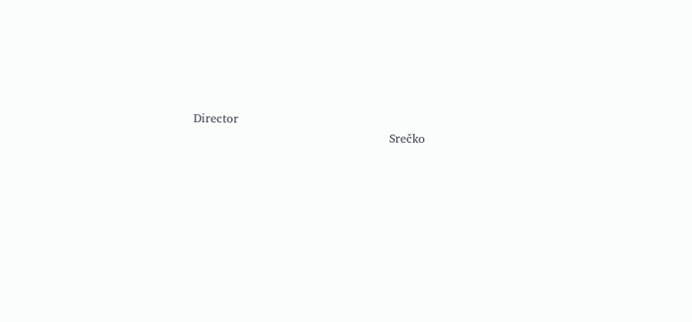Director
                                                 Srečko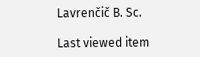Lavrenčič B. Sc.

Last viewed item